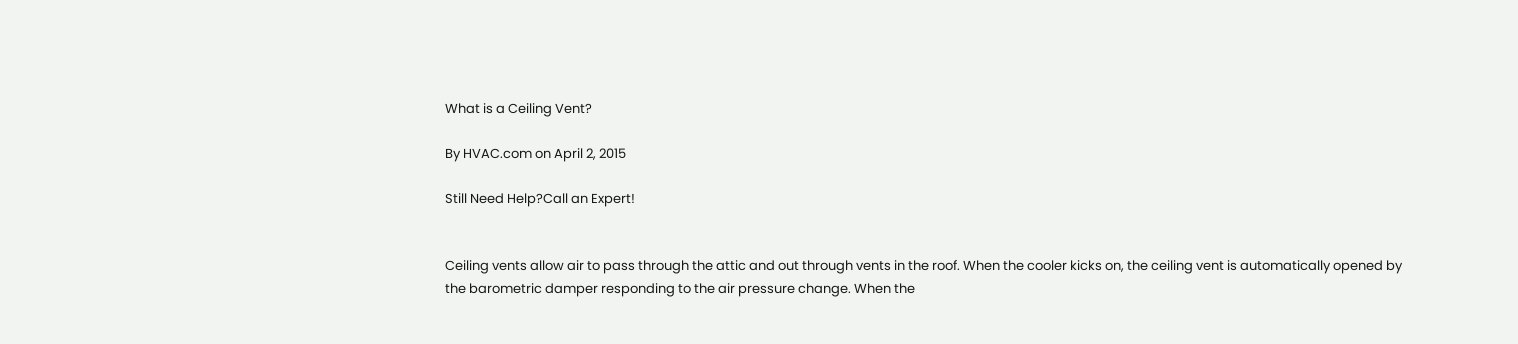What is a Ceiling Vent?

By HVAC.com on April 2, 2015

Still Need Help?Call an Expert!


Ceiling vents allow air to pass through the attic and out through vents in the roof. When the cooler kicks on, the ceiling vent is automatically opened by the barometric damper responding to the air pressure change. When the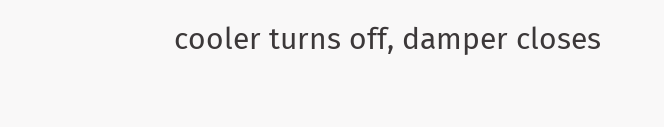cooler turns off, damper closes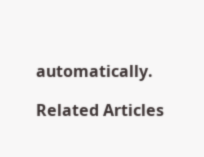automatically.

Related Articles